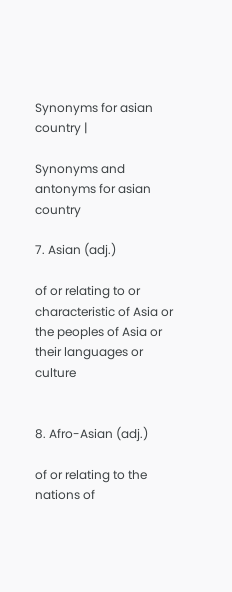Synonyms for asian country |

Synonyms and antonyms for asian country

7. Asian (adj.)

of or relating to or characteristic of Asia or the peoples of Asia or their languages or culture


8. Afro-Asian (adj.)

of or relating to the nations of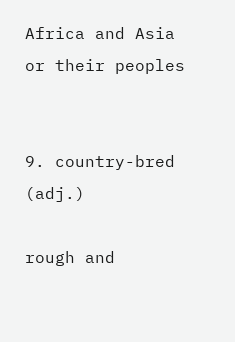Africa and Asia or their peoples


9. country-bred (adj.)

rough and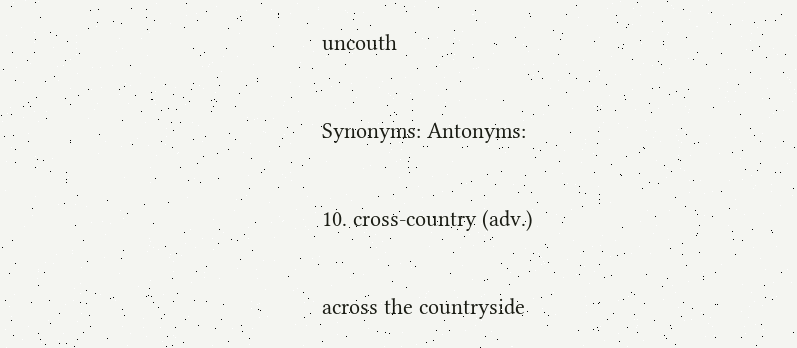uncouth

Synonyms: Antonyms:

10. cross-country (adv.)

across the countryside